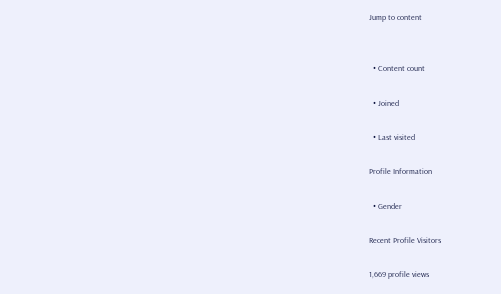Jump to content


  • Content count

  • Joined

  • Last visited

Profile Information

  • Gender

Recent Profile Visitors

1,669 profile views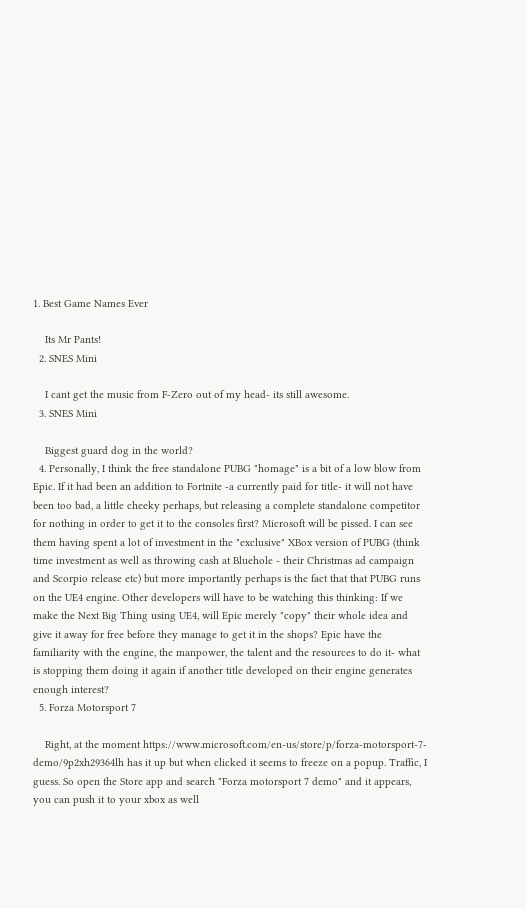1. Best Game Names Ever

    Its Mr Pants!
  2. SNES Mini

    I cant get the music from F-Zero out of my head- its still awesome.
  3. SNES Mini

    Biggest guard dog in the world?
  4. Personally, I think the free standalone PUBG "homage" is a bit of a low blow from Epic. If it had been an addition to Fortnite -a currently paid for title- it will not have been too bad, a little cheeky perhaps, but releasing a complete standalone competitor for nothing in order to get it to the consoles first? Microsoft will be pissed. I can see them having spent a lot of investment in the "exclusive" XBox version of PUBG (think time investment as well as throwing cash at Bluehole - their Christmas ad campaign and Scorpio release etc) but more importantly perhaps is the fact that that PUBG runs on the UE4 engine. Other developers will have to be watching this thinking: If we make the Next Big Thing using UE4, will Epic merely "copy" their whole idea and give it away for free before they manage to get it in the shops? Epic have the familiarity with the engine, the manpower, the talent and the resources to do it- what is stopping them doing it again if another title developed on their engine generates enough interest?
  5. Forza Motorsport 7

    Right, at the moment https://www.microsoft.com/en-us/store/p/forza-motorsport-7-demo/9p2xh29364lh has it up but when clicked it seems to freeze on a popup. Traffic, I guess. So open the Store app and search "Forza motorsport 7 demo" and it appears, you can push it to your xbox as well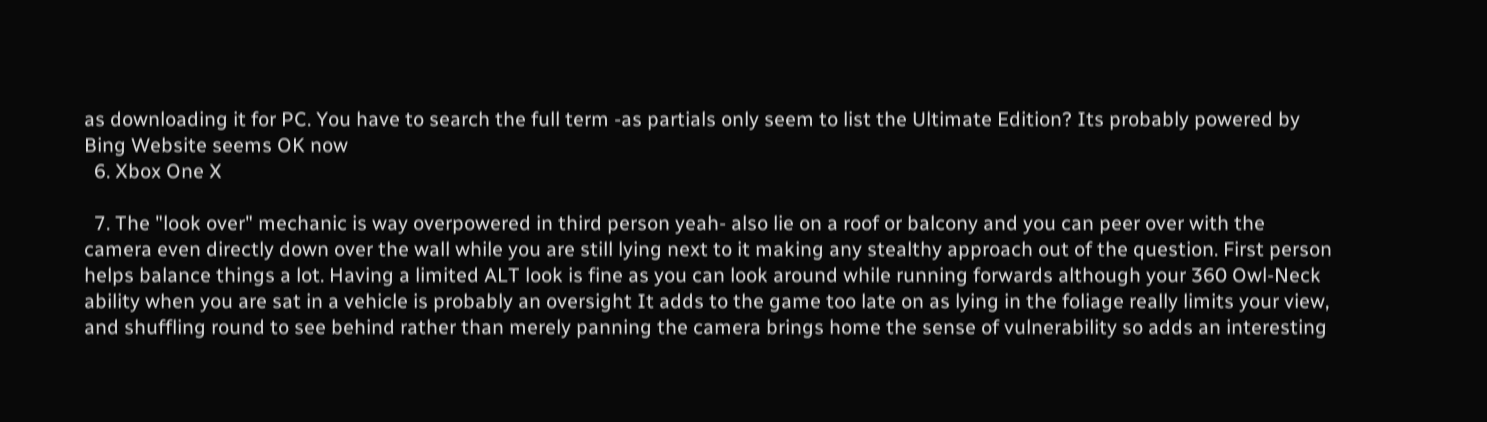as downloading it for PC. You have to search the full term -as partials only seem to list the Ultimate Edition? Its probably powered by Bing Website seems OK now
  6. Xbox One X

  7. The "look over" mechanic is way overpowered in third person yeah- also lie on a roof or balcony and you can peer over with the camera even directly down over the wall while you are still lying next to it making any stealthy approach out of the question. First person helps balance things a lot. Having a limited ALT look is fine as you can look around while running forwards although your 360 Owl-Neck ability when you are sat in a vehicle is probably an oversight It adds to the game too late on as lying in the foliage really limits your view, and shuffling round to see behind rather than merely panning the camera brings home the sense of vulnerability so adds an interesting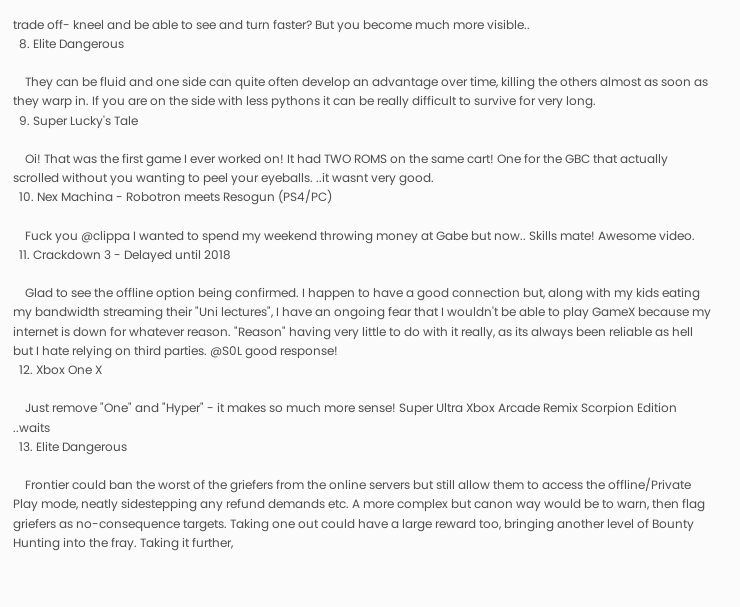trade off- kneel and be able to see and turn faster? But you become much more visible..
  8. Elite Dangerous

    They can be fluid and one side can quite often develop an advantage over time, killing the others almost as soon as they warp in. If you are on the side with less pythons it can be really difficult to survive for very long.
  9. Super Lucky's Tale

    Oi! That was the first game I ever worked on! It had TWO ROMS on the same cart! One for the GBC that actually scrolled without you wanting to peel your eyeballs. ..it wasnt very good.
  10. Nex Machina - Robotron meets Resogun (PS4/PC)

    Fuck you @clippa I wanted to spend my weekend throwing money at Gabe but now.. Skills mate! Awesome video.
  11. Crackdown 3 - Delayed until 2018

    Glad to see the offline option being confirmed. I happen to have a good connection but, along with my kids eating my bandwidth streaming their "Uni lectures", I have an ongoing fear that I wouldn't be able to play GameX because my internet is down for whatever reason. "Reason" having very little to do with it really, as its always been reliable as hell but I hate relying on third parties. @S0L good response!
  12. Xbox One X

    Just remove "One" and "Hyper" - it makes so much more sense! Super Ultra Xbox Arcade Remix Scorpion Edition ..waits
  13. Elite Dangerous

    Frontier could ban the worst of the griefers from the online servers but still allow them to access the offline/Private Play mode, neatly sidestepping any refund demands etc. A more complex but canon way would be to warn, then flag griefers as no-consequence targets. Taking one out could have a large reward too, bringing another level of Bounty Hunting into the fray. Taking it further,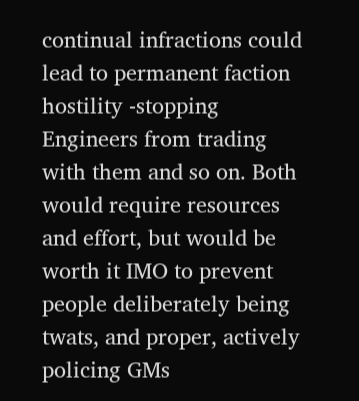continual infractions could lead to permanent faction hostility -stopping Engineers from trading with them and so on. Both would require resources and effort, but would be worth it IMO to prevent people deliberately being twats, and proper, actively policing GMs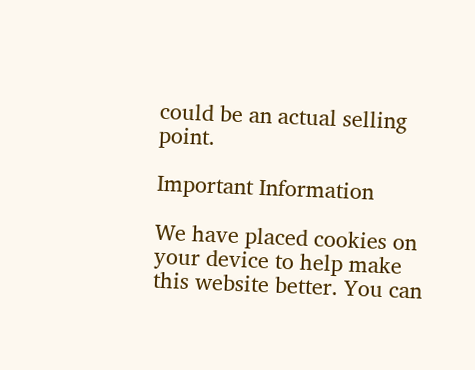could be an actual selling point.

Important Information

We have placed cookies on your device to help make this website better. You can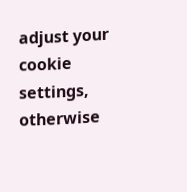adjust your cookie settings, otherwise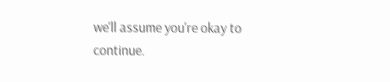we'll assume you're okay to continue.